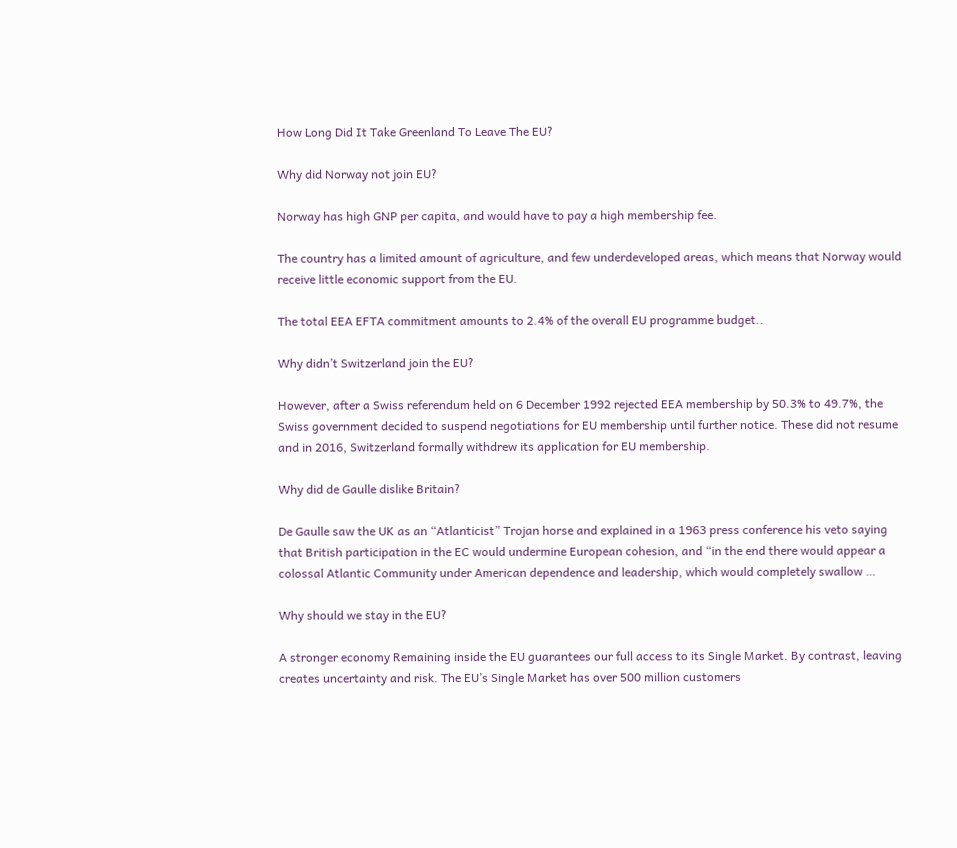How Long Did It Take Greenland To Leave The EU?

Why did Norway not join EU?

Norway has high GNP per capita, and would have to pay a high membership fee.

The country has a limited amount of agriculture, and few underdeveloped areas, which means that Norway would receive little economic support from the EU.

The total EEA EFTA commitment amounts to 2.4% of the overall EU programme budget..

Why didn’t Switzerland join the EU?

However, after a Swiss referendum held on 6 December 1992 rejected EEA membership by 50.3% to 49.7%, the Swiss government decided to suspend negotiations for EU membership until further notice. These did not resume and in 2016, Switzerland formally withdrew its application for EU membership.

Why did de Gaulle dislike Britain?

De Gaulle saw the UK as an “Atlanticist” Trojan horse and explained in a 1963 press conference his veto saying that British participation in the EC would undermine European cohesion, and “in the end there would appear a colossal Atlantic Community under American dependence and leadership, which would completely swallow …

Why should we stay in the EU?

A stronger economy Remaining inside the EU guarantees our full access to its Single Market. By contrast, leaving creates uncertainty and risk. The EU’s Single Market has over 500 million customers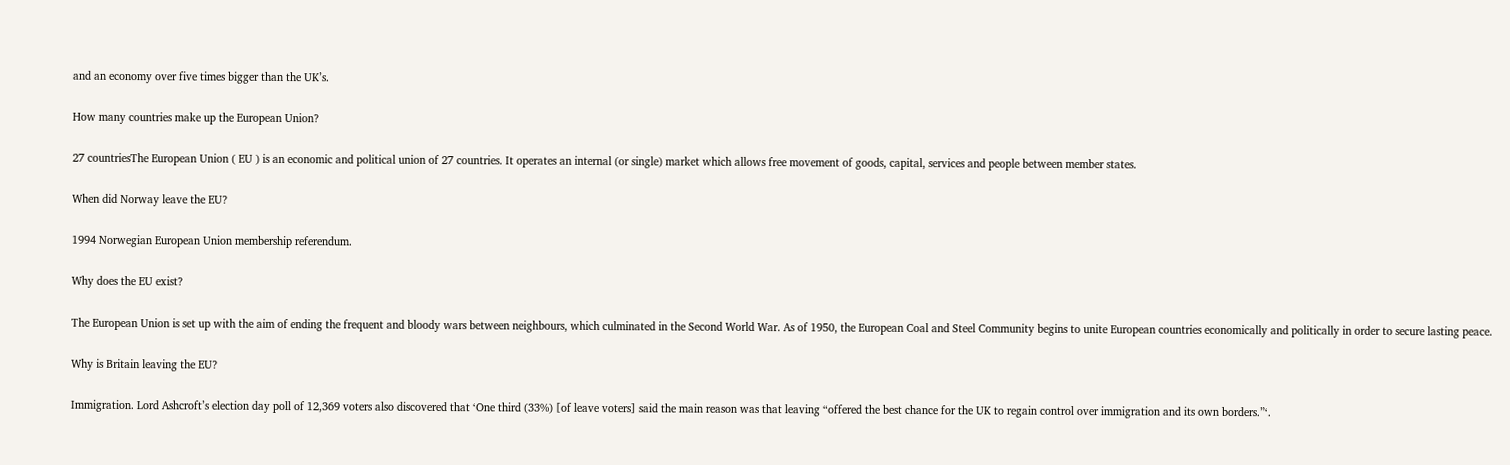and an economy over five times bigger than the UK’s.

How many countries make up the European Union?

27 countriesThe European Union ( EU ) is an economic and political union of 27 countries. It operates an internal (or single) market which allows free movement of goods, capital, services and people between member states.

When did Norway leave the EU?

1994 Norwegian European Union membership referendum.

Why does the EU exist?

The European Union is set up with the aim of ending the frequent and bloody wars between neighbours, which culminated in the Second World War. As of 1950, the European Coal and Steel Community begins to unite European countries economically and politically in order to secure lasting peace.

Why is Britain leaving the EU?

Immigration. Lord Ashcroft’s election day poll of 12,369 voters also discovered that ‘One third (33%) [of leave voters] said the main reason was that leaving “offered the best chance for the UK to regain control over immigration and its own borders.”‘.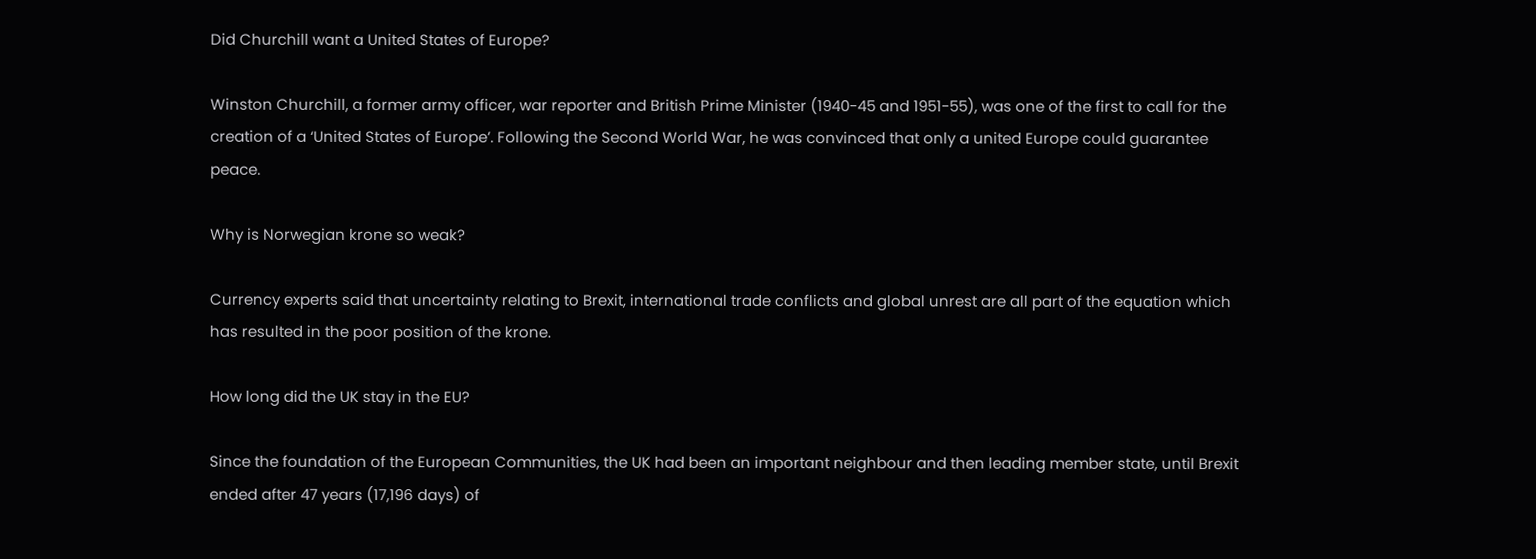Did Churchill want a United States of Europe?

Winston Churchill, a former army officer, war reporter and British Prime Minister (1940-45 and 1951-55), was one of the first to call for the creation of a ‘United States of Europe’. Following the Second World War, he was convinced that only a united Europe could guarantee peace.

Why is Norwegian krone so weak?

Currency experts said that uncertainty relating to Brexit, international trade conflicts and global unrest are all part of the equation which has resulted in the poor position of the krone.

How long did the UK stay in the EU?

Since the foundation of the European Communities, the UK had been an important neighbour and then leading member state, until Brexit ended after 47 years (17,196 days) of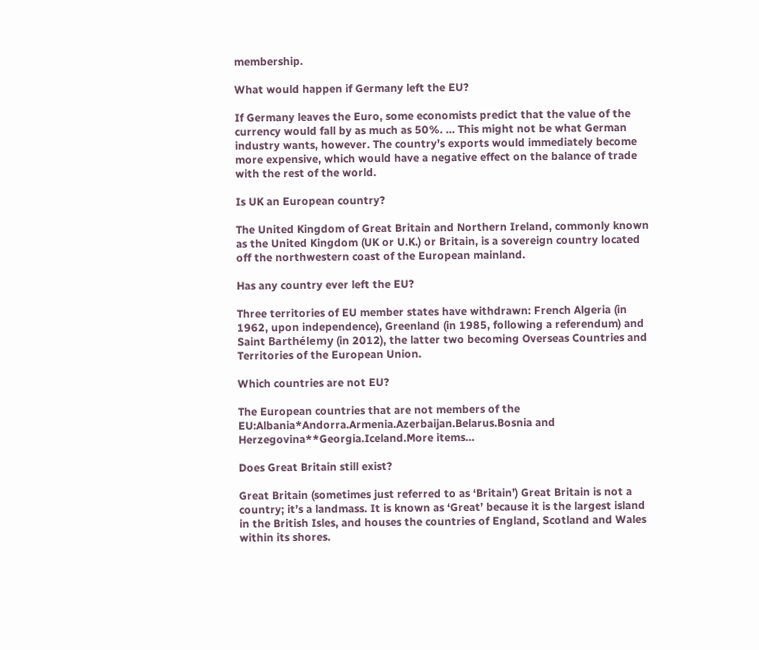membership.

What would happen if Germany left the EU?

If Germany leaves the Euro, some economists predict that the value of the currency would fall by as much as 50%. … This might not be what German industry wants, however. The country’s exports would immediately become more expensive, which would have a negative effect on the balance of trade with the rest of the world.

Is UK an European country?

The United Kingdom of Great Britain and Northern Ireland, commonly known as the United Kingdom (UK or U.K.) or Britain, is a sovereign country located off the northwestern coast of the European mainland.

Has any country ever left the EU?

Three territories of EU member states have withdrawn: French Algeria (in 1962, upon independence), Greenland (in 1985, following a referendum) and Saint Barthélemy (in 2012), the latter two becoming Overseas Countries and Territories of the European Union.

Which countries are not EU?

The European countries that are not members of the EU:Albania*Andorra.Armenia.Azerbaijan.Belarus.Bosnia and Herzegovina**Georgia.Iceland.More items…

Does Great Britain still exist?

Great Britain (sometimes just referred to as ‘Britain’) Great Britain is not a country; it’s a landmass. It is known as ‘Great’ because it is the largest island in the British Isles, and houses the countries of England, Scotland and Wales within its shores.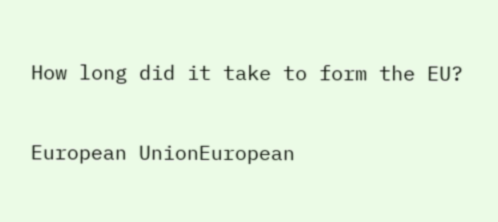How long did it take to form the EU?

European UnionEuropean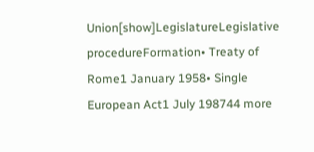Union[show]LegislatureLegislative procedureFormation• Treaty of Rome1 January 1958• Single European Act1 July 198744 more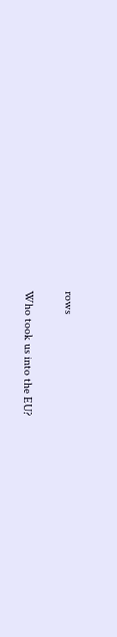rows

Who took us into the EU?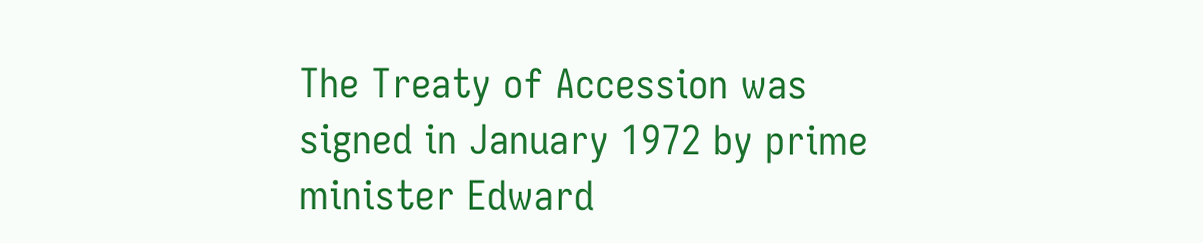The Treaty of Accession was signed in January 1972 by prime minister Edward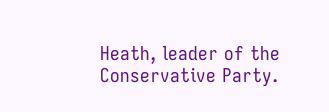Heath, leader of the Conservative Party.